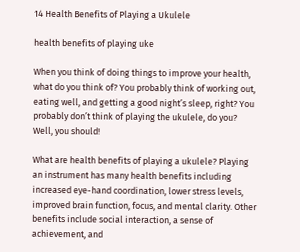14 Health Benefits of Playing a Ukulele

health benefits of playing uke

When you think of doing things to improve your health, what do you think of? You probably think of working out, eating well, and getting a good night’s sleep, right? You probably don’t think of playing the ukulele, do you? Well, you should!

What are health benefits of playing a ukulele? Playing an instrument has many health benefits including increased eye-hand coordination, lower stress levels, improved brain function, focus, and mental clarity. Other benefits include social interaction, a sense of achievement, and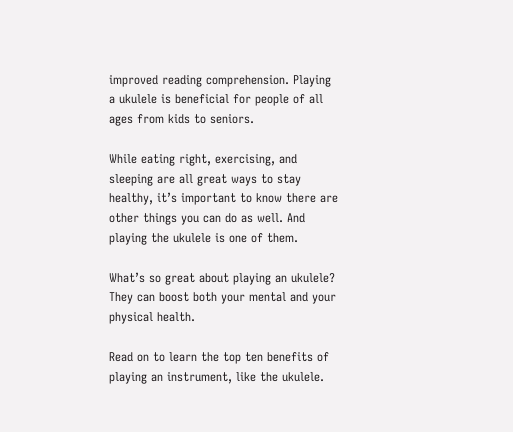improved reading comprehension. Playing a ukulele is beneficial for people of all ages from kids to seniors.

While eating right, exercising, and sleeping are all great ways to stay healthy, it’s important to know there are other things you can do as well. And playing the ukulele is one of them.

What’s so great about playing an ukulele? They can boost both your mental and your physical health.

Read on to learn the top ten benefits of playing an instrument, like the ukulele.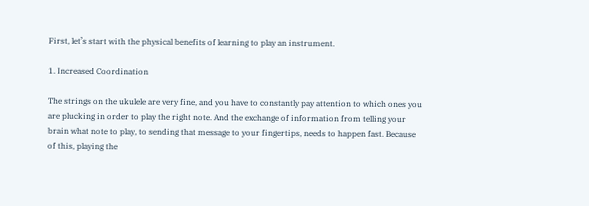First, let’s start with the physical benefits of learning to play an instrument.

1. Increased Coordination

The strings on the ukulele are very fine, and you have to constantly pay attention to which ones you are plucking in order to play the right note. And the exchange of information from telling your brain what note to play, to sending that message to your fingertips, needs to happen fast. Because of this, playing the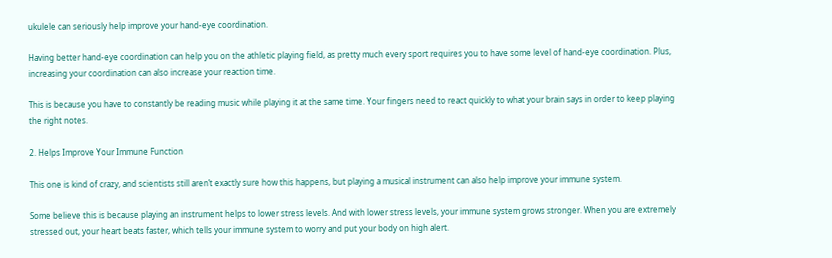ukulele can seriously help improve your hand-eye coordination.

Having better hand-eye coordination can help you on the athletic playing field, as pretty much every sport requires you to have some level of hand-eye coordination. Plus, increasing your coordination can also increase your reaction time.

This is because you have to constantly be reading music while playing it at the same time. Your fingers need to react quickly to what your brain says in order to keep playing the right notes.

2. Helps Improve Your Immune Function

This one is kind of crazy, and scientists still aren’t exactly sure how this happens, but playing a musical instrument can also help improve your immune system.

Some believe this is because playing an instrument helps to lower stress levels. And with lower stress levels, your immune system grows stronger. When you are extremely stressed out, your heart beats faster, which tells your immune system to worry and put your body on high alert.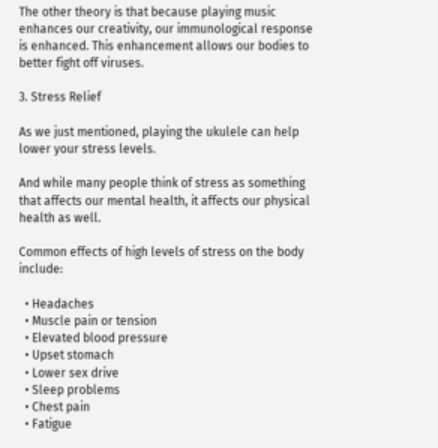The other theory is that because playing music enhances our creativity, our immunological response is enhanced. This enhancement allows our bodies to better fight off viruses.

3. Stress Relief

As we just mentioned, playing the ukulele can help lower your stress levels.

And while many people think of stress as something that affects our mental health, it affects our physical health as well.

Common effects of high levels of stress on the body include:

  • Headaches
  • Muscle pain or tension
  • Elevated blood pressure
  • Upset stomach
  • Lower sex drive
  • Sleep problems
  • Chest pain
  • Fatigue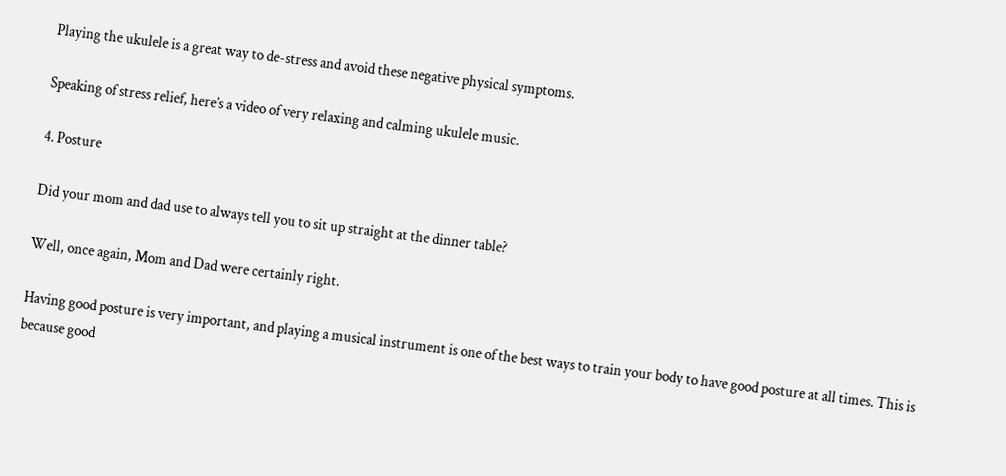Playing the ukulele is a great way to de-stress and avoid these negative physical symptoms.

Speaking of stress relief, here’s a video of very relaxing and calming ukulele music.

4. Posture

Did your mom and dad use to always tell you to sit up straight at the dinner table?

Well, once again, Mom and Dad were certainly right.

Having good posture is very important, and playing a musical instrument is one of the best ways to train your body to have good posture at all times. This is because good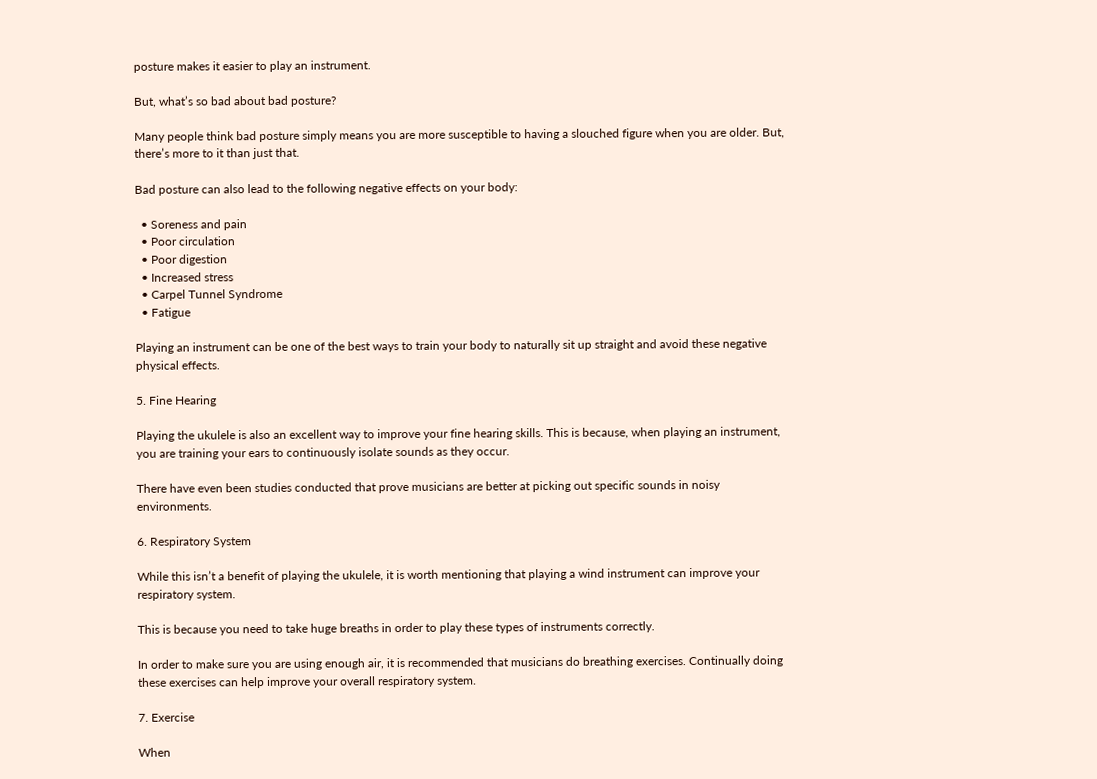posture makes it easier to play an instrument.

But, what’s so bad about bad posture?

Many people think bad posture simply means you are more susceptible to having a slouched figure when you are older. But, there’s more to it than just that.

Bad posture can also lead to the following negative effects on your body:

  • Soreness and pain
  • Poor circulation
  • Poor digestion
  • Increased stress
  • Carpel Tunnel Syndrome
  • Fatigue

Playing an instrument can be one of the best ways to train your body to naturally sit up straight and avoid these negative physical effects.

5. Fine Hearing

Playing the ukulele is also an excellent way to improve your fine hearing skills. This is because, when playing an instrument, you are training your ears to continuously isolate sounds as they occur.

There have even been studies conducted that prove musicians are better at picking out specific sounds in noisy environments.

6. Respiratory System

While this isn’t a benefit of playing the ukulele, it is worth mentioning that playing a wind instrument can improve your respiratory system.

This is because you need to take huge breaths in order to play these types of instruments correctly.

In order to make sure you are using enough air, it is recommended that musicians do breathing exercises. Continually doing these exercises can help improve your overall respiratory system.

7. Exercise

When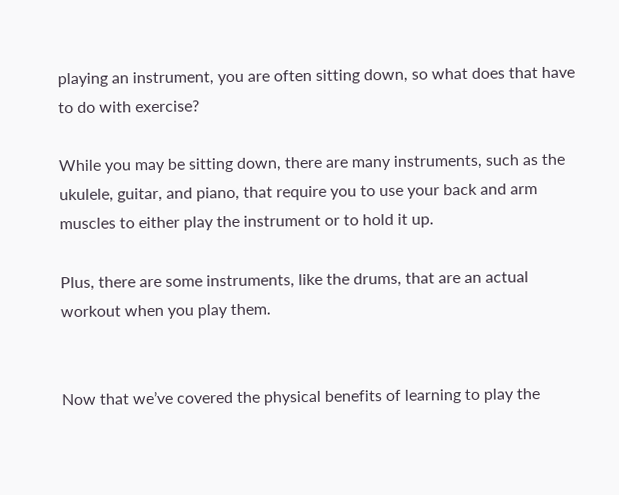playing an instrument, you are often sitting down, so what does that have to do with exercise?

While you may be sitting down, there are many instruments, such as the ukulele, guitar, and piano, that require you to use your back and arm muscles to either play the instrument or to hold it up.

Plus, there are some instruments, like the drums, that are an actual workout when you play them.


Now that we’ve covered the physical benefits of learning to play the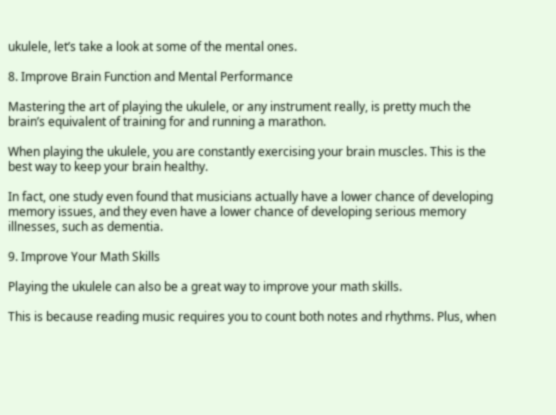ukulele, let’s take a look at some of the mental ones.

8. Improve Brain Function and Mental Performance

Mastering the art of playing the ukulele, or any instrument really, is pretty much the brain’s equivalent of training for and running a marathon.

When playing the ukulele, you are constantly exercising your brain muscles. This is the best way to keep your brain healthy.

In fact, one study even found that musicians actually have a lower chance of developing memory issues, and they even have a lower chance of developing serious memory illnesses, such as dementia.

9. Improve Your Math Skills

Playing the ukulele can also be a great way to improve your math skills.

This is because reading music requires you to count both notes and rhythms. Plus, when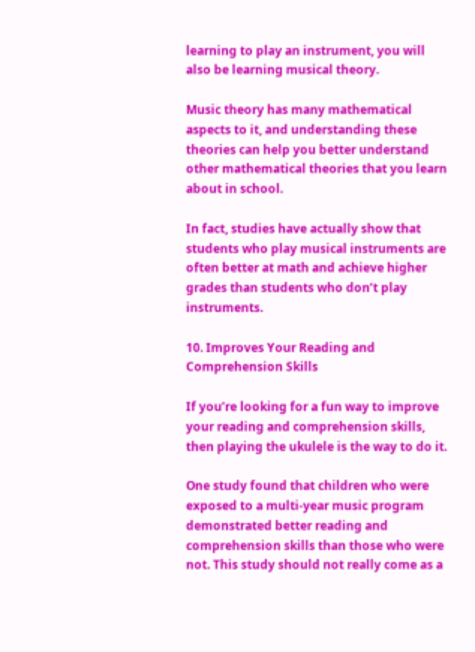learning to play an instrument, you will also be learning musical theory.

Music theory has many mathematical aspects to it, and understanding these theories can help you better understand other mathematical theories that you learn about in school.

In fact, studies have actually show that students who play musical instruments are often better at math and achieve higher grades than students who don’t play instruments.

10. Improves Your Reading and Comprehension Skills

If you’re looking for a fun way to improve your reading and comprehension skills, then playing the ukulele is the way to do it.

One study found that children who were exposed to a multi-year music program demonstrated better reading and comprehension skills than those who were not. This study should not really come as a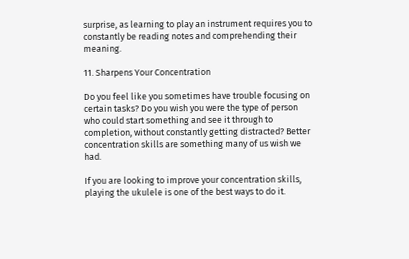surprise, as learning to play an instrument requires you to constantly be reading notes and comprehending their meaning.

11. Sharpens Your Concentration

Do you feel like you sometimes have trouble focusing on certain tasks? Do you wish you were the type of person who could start something and see it through to completion, without constantly getting distracted? Better concentration skills are something many of us wish we had.

If you are looking to improve your concentration skills, playing the ukulele is one of the best ways to do it.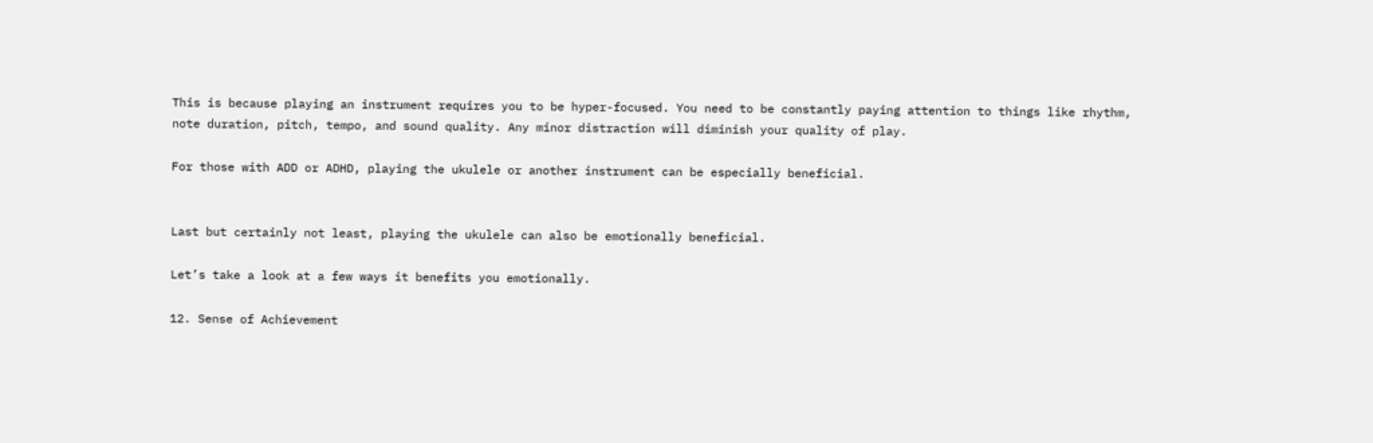This is because playing an instrument requires you to be hyper-focused. You need to be constantly paying attention to things like rhythm, note duration, pitch, tempo, and sound quality. Any minor distraction will diminish your quality of play.

For those with ADD or ADHD, playing the ukulele or another instrument can be especially beneficial.


Last but certainly not least, playing the ukulele can also be emotionally beneficial.

Let’s take a look at a few ways it benefits you emotionally.

12. Sense of Achievement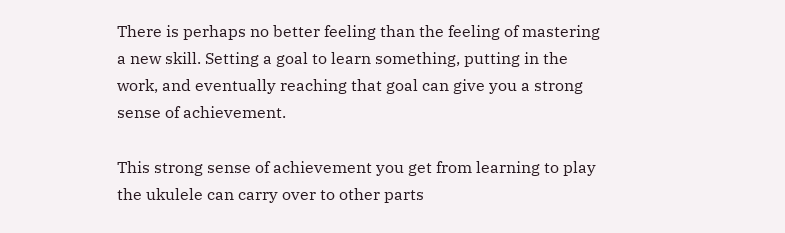There is perhaps no better feeling than the feeling of mastering a new skill. Setting a goal to learn something, putting in the work, and eventually reaching that goal can give you a strong sense of achievement.

This strong sense of achievement you get from learning to play the ukulele can carry over to other parts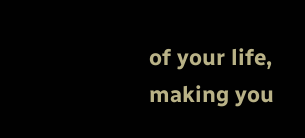of your life, making you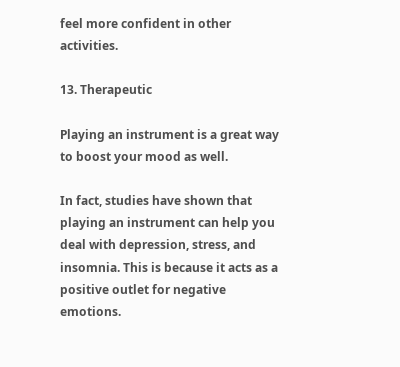feel more confident in other activities.

13. Therapeutic

Playing an instrument is a great way to boost your mood as well.

In fact, studies have shown that playing an instrument can help you deal with depression, stress, and insomnia. This is because it acts as a positive outlet for negative emotions.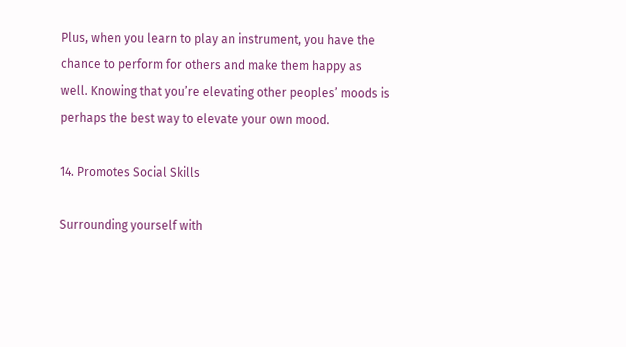Plus, when you learn to play an instrument, you have the chance to perform for others and make them happy as well. Knowing that you’re elevating other peoples’ moods is perhaps the best way to elevate your own mood.

14. Promotes Social Skills

Surrounding yourself with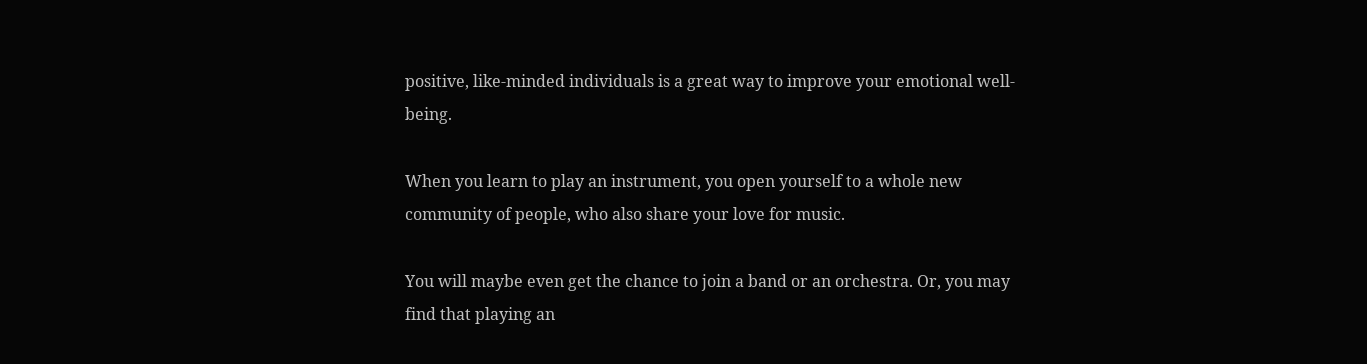positive, like-minded individuals is a great way to improve your emotional well-being.

When you learn to play an instrument, you open yourself to a whole new community of people, who also share your love for music.

You will maybe even get the chance to join a band or an orchestra. Or, you may find that playing an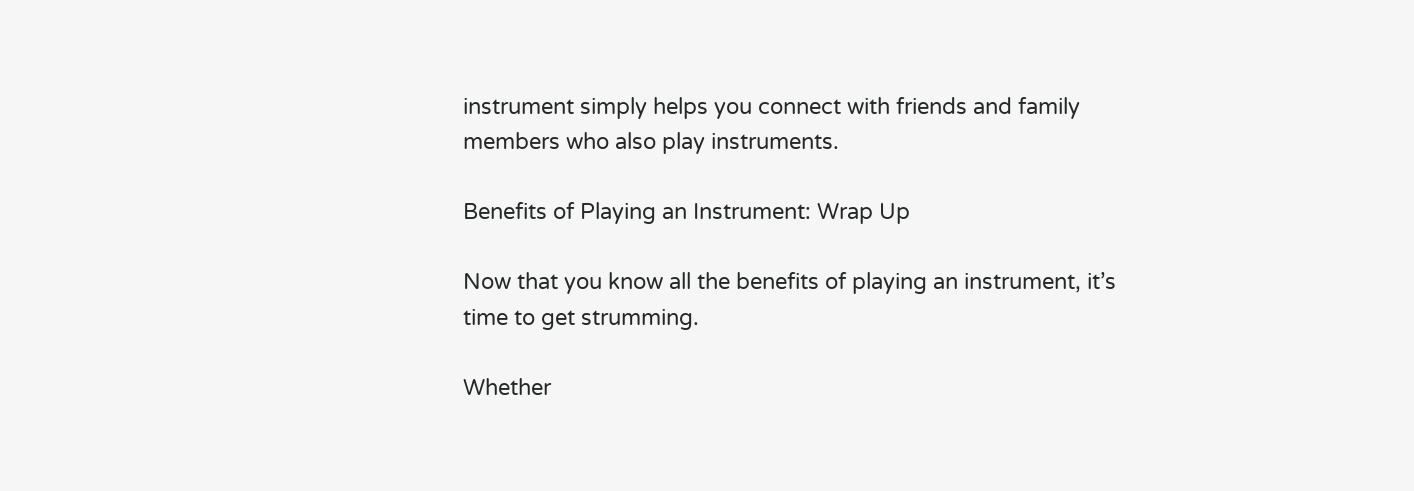instrument simply helps you connect with friends and family members who also play instruments.

Benefits of Playing an Instrument: Wrap Up

Now that you know all the benefits of playing an instrument, it’s time to get strumming.

Whether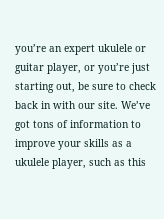you’re an expert ukulele or guitar player, or you’re just starting out, be sure to check back in with our site. We’ve got tons of information to improve your skills as a ukulele player, such as this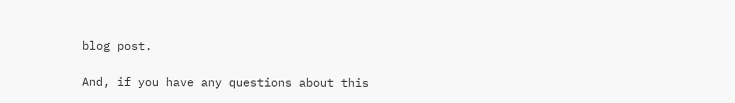blog post.

And, if you have any questions about this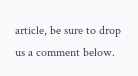article, be sure to drop us a comment below.